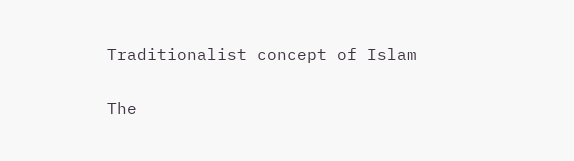Traditionalist concept of Islam

The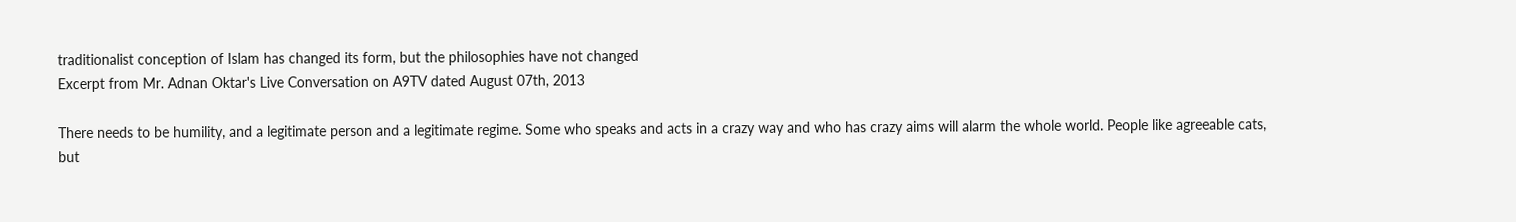traditionalist conception of Islam has changed its form, but the philosophies have not changed
Excerpt from Mr. Adnan Oktar's Live Conversation on A9TV dated August 07th, 2013

There needs to be humility, and a legitimate person and a legitimate regime. Some who speaks and acts in a crazy way and who has crazy aims will alarm the whole world. People like agreeable cats, but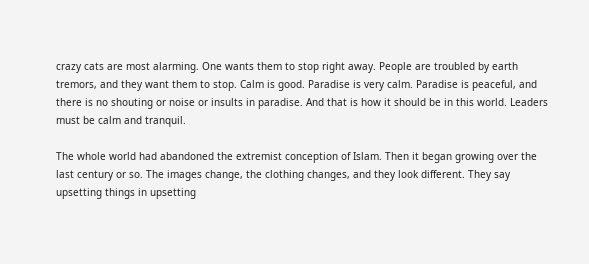crazy cats are most alarming. One wants them to stop right away. People are troubled by earth tremors, and they want them to stop. Calm is good. Paradise is very calm. Paradise is peaceful, and there is no shouting or noise or insults in paradise. And that is how it should be in this world. Leaders must be calm and tranquil.

The whole world had abandoned the extremist conception of Islam. Then it began growing over the last century or so. The images change, the clothing changes, and they look different. They say upsetting things in upsetting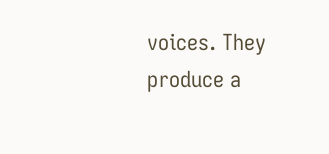voices. They produce a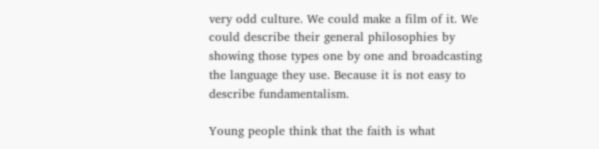very odd culture. We could make a film of it. We could describe their general philosophies by showing those types one by one and broadcasting the language they use. Because it is not easy to describe fundamentalism.

Young people think that the faith is what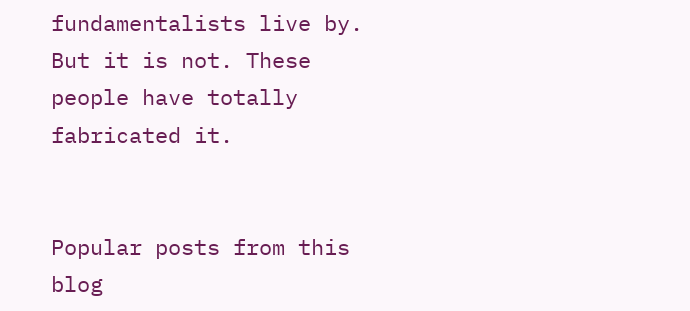fundamentalists live by. But it is not. These people have totally fabricated it.


Popular posts from this blog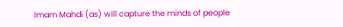Imam Mahdi (as) will capture the minds of people